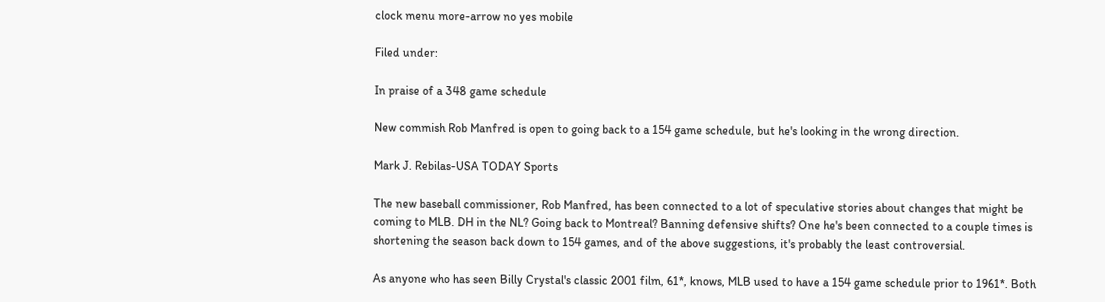clock menu more-arrow no yes mobile

Filed under:

In praise of a 348 game schedule

New commish Rob Manfred is open to going back to a 154 game schedule, but he's looking in the wrong direction.

Mark J. Rebilas-USA TODAY Sports

The new baseball commissioner, Rob Manfred, has been connected to a lot of speculative stories about changes that might be coming to MLB. DH in the NL? Going back to Montreal? Banning defensive shifts? One he's been connected to a couple times is shortening the season back down to 154 games, and of the above suggestions, it's probably the least controversial.

As anyone who has seen Billy Crystal's classic 2001 film, 61*, knows, MLB used to have a 154 game schedule prior to 1961*. Both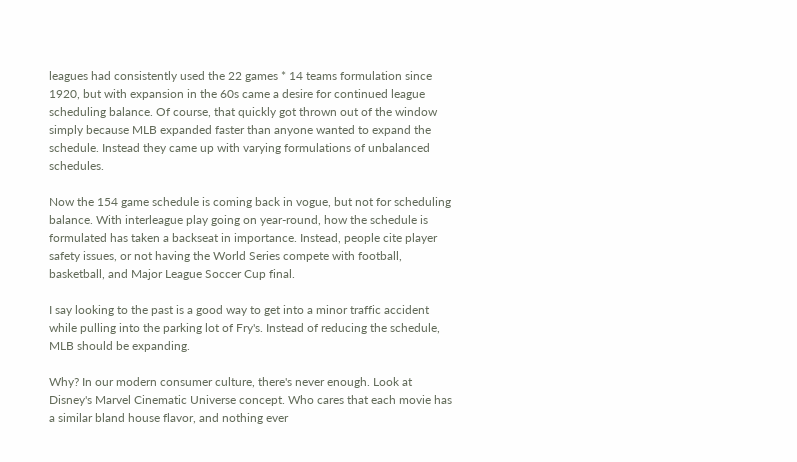leagues had consistently used the 22 games * 14 teams formulation since 1920, but with expansion in the 60s came a desire for continued league scheduling balance. Of course, that quickly got thrown out of the window simply because MLB expanded faster than anyone wanted to expand the schedule. Instead they came up with varying formulations of unbalanced schedules.

Now the 154 game schedule is coming back in vogue, but not for scheduling balance. With interleague play going on year-round, how the schedule is formulated has taken a backseat in importance. Instead, people cite player safety issues, or not having the World Series compete with football, basketball, and Major League Soccer Cup final.

I say looking to the past is a good way to get into a minor traffic accident while pulling into the parking lot of Fry's. Instead of reducing the schedule, MLB should be expanding.

Why? In our modern consumer culture, there's never enough. Look at Disney's Marvel Cinematic Universe concept. Who cares that each movie has a similar bland house flavor, and nothing ever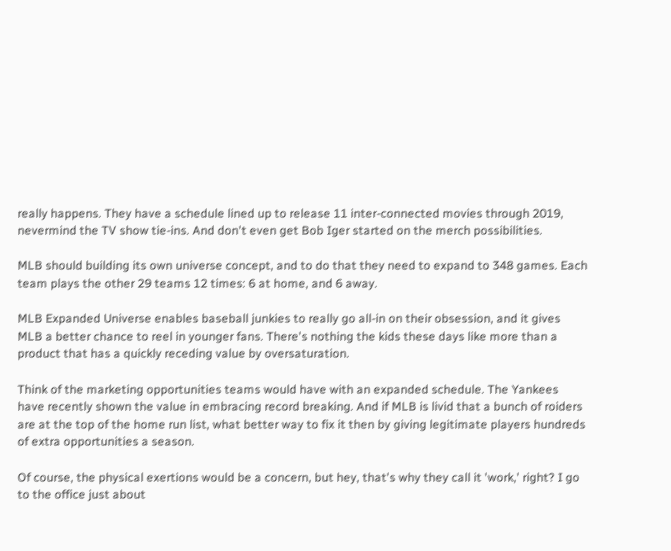really happens. They have a schedule lined up to release 11 inter-connected movies through 2019, nevermind the TV show tie-ins. And don't even get Bob Iger started on the merch possibilities.

MLB should building its own universe concept, and to do that they need to expand to 348 games. Each team plays the other 29 teams 12 times: 6 at home, and 6 away.

MLB Expanded Universe enables baseball junkies to really go all-in on their obsession, and it gives MLB a better chance to reel in younger fans. There's nothing the kids these days like more than a product that has a quickly receding value by oversaturation.

Think of the marketing opportunities teams would have with an expanded schedule. The Yankees have recently shown the value in embracing record breaking. And if MLB is livid that a bunch of roiders are at the top of the home run list, what better way to fix it then by giving legitimate players hundreds of extra opportunities a season.

Of course, the physical exertions would be a concern, but hey, that's why they call it 'work,' right? I go to the office just about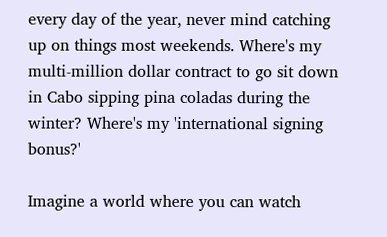every day of the year, never mind catching up on things most weekends. Where's my multi-million dollar contract to go sit down in Cabo sipping pina coladas during the winter? Where's my 'international signing bonus?'

Imagine a world where you can watch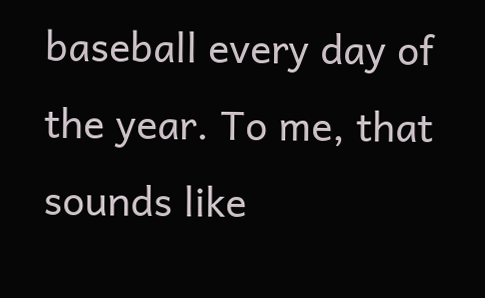baseball every day of the year. To me, that sounds like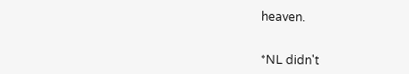heaven.


*NL didn't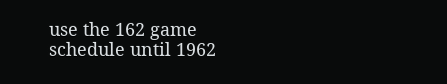use the 162 game schedule until 1962